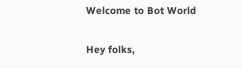Welcome to Bot World

Hey folks,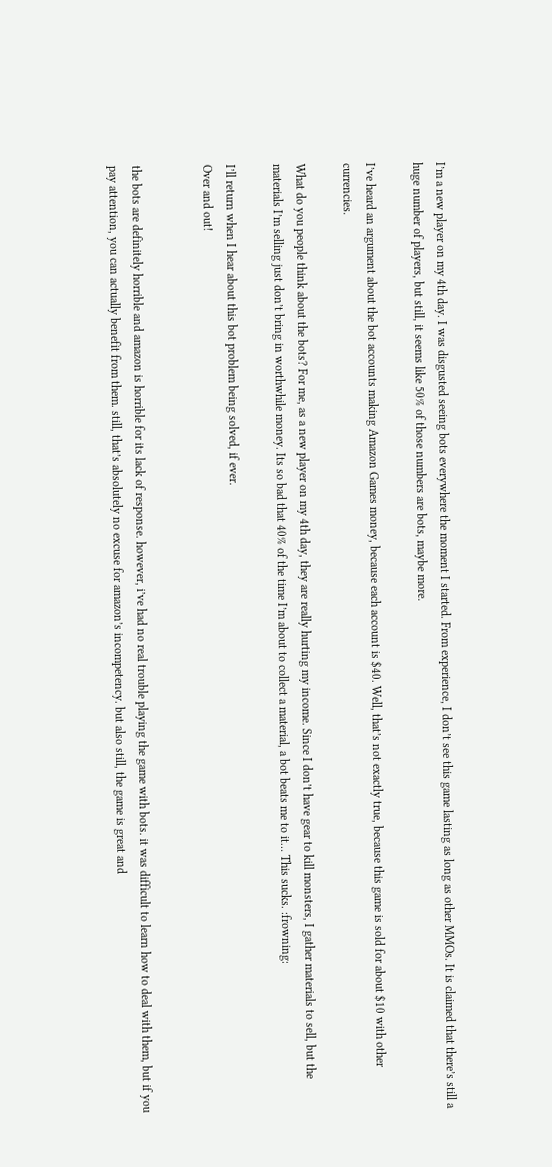I’m a new player on my 4th day. I was disgusted seeing bots everywhere the moment I started. From experience, I don’t see this game lasting as long as other MMOs. It is claimed that there’s still a huge number of players, but still, it seems like 50% of those numbers are bots, maybe more.

I’ve heard an argument about the bot accounts making Amazon Games money, because each account is $40. Well, that’s not exactly true, because this game is sold for about $10 with other currencies.

What do you people think about the bots? For me, as a new player on my 4th day, they are really hurting my income. Since I don’t have gear to kill monsters, I gather materials to sell, but the materials I’m selling just don’t bring in worthwhile money. Its so bad that 40% of the time I’m about to collect a material, a bot beats me to it… This sucks. :frowning:

I’ll return when I hear about this bot problem being solved, if ever.
Over and out!


the bots are definitely horrible and amazon is horrible for its lack of response. however, i’ve had no real trouble playing the game with bots. it was difficult to learn how to deal with them, but if you pay attention, you can actually benefit from them. still, that’s absolutely no excuse for amazon’s incompetency. but also still, the game is great and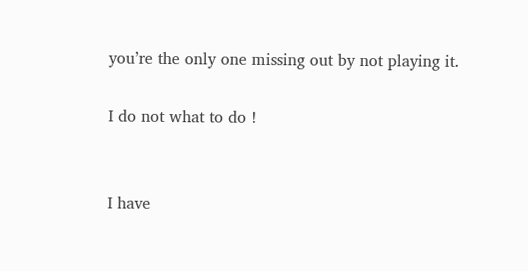you’re the only one missing out by not playing it.

I do not what to do !


I have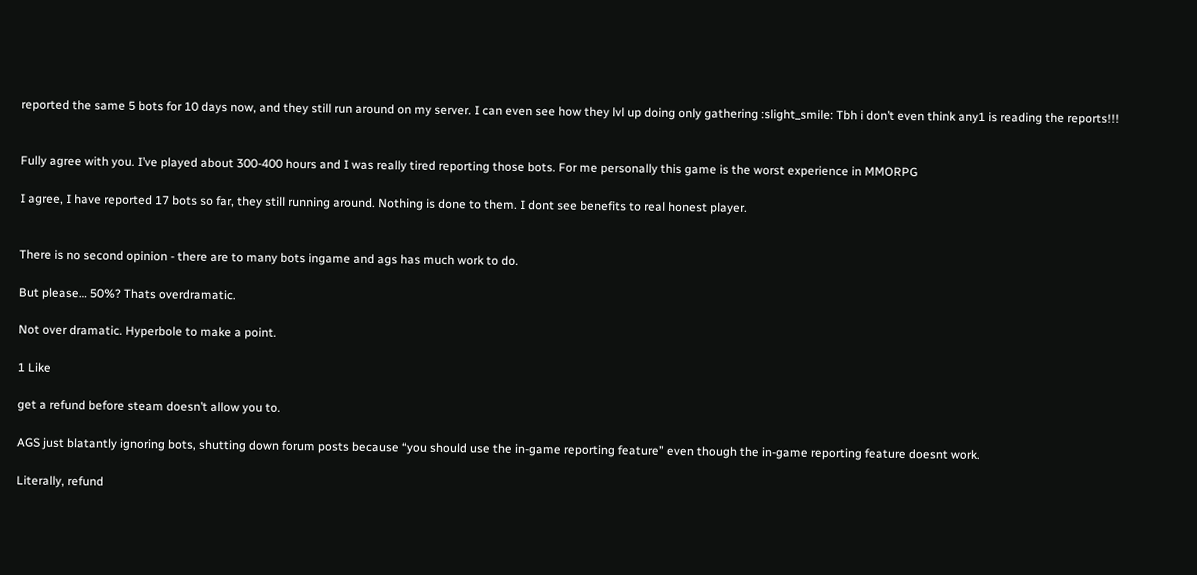reported the same 5 bots for 10 days now, and they still run around on my server. I can even see how they lvl up doing only gathering :slight_smile: Tbh i don’t even think any1 is reading the reports!!!


Fully agree with you. I’ve played about 300-400 hours and I was really tired reporting those bots. For me personally this game is the worst experience in MMORPG

I agree, I have reported 17 bots so far, they still running around. Nothing is done to them. I dont see benefits to real honest player.


There is no second opinion - there are to many bots ingame and ags has much work to do.

But please… 50%? Thats overdramatic.

Not over dramatic. Hyperbole to make a point.

1 Like

get a refund before steam doesn’t allow you to.

AGS just blatantly ignoring bots, shutting down forum posts because “you should use the in-game reporting feature” even though the in-game reporting feature doesnt work.

Literally, refund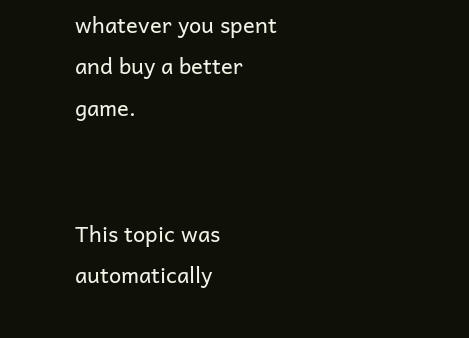whatever you spent and buy a better game.


This topic was automatically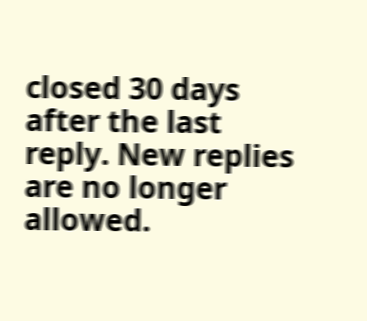closed 30 days after the last reply. New replies are no longer allowed.